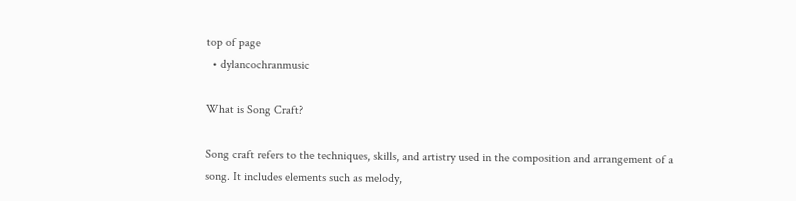top of page
  • dylancochranmusic

What is Song Craft?

Song craft refers to the techniques, skills, and artistry used in the composition and arrangement of a song. It includes elements such as melody,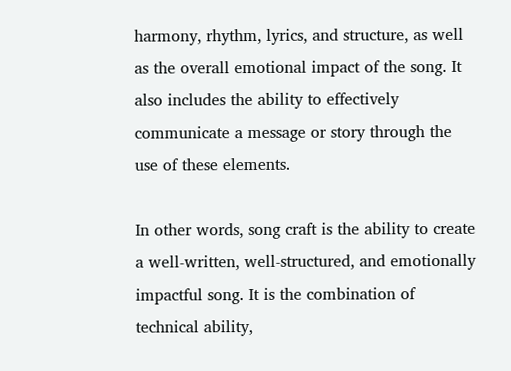harmony, rhythm, lyrics, and structure, as well as the overall emotional impact of the song. It also includes the ability to effectively communicate a message or story through the use of these elements.

In other words, song craft is the ability to create a well-written, well-structured, and emotionally impactful song. It is the combination of technical ability,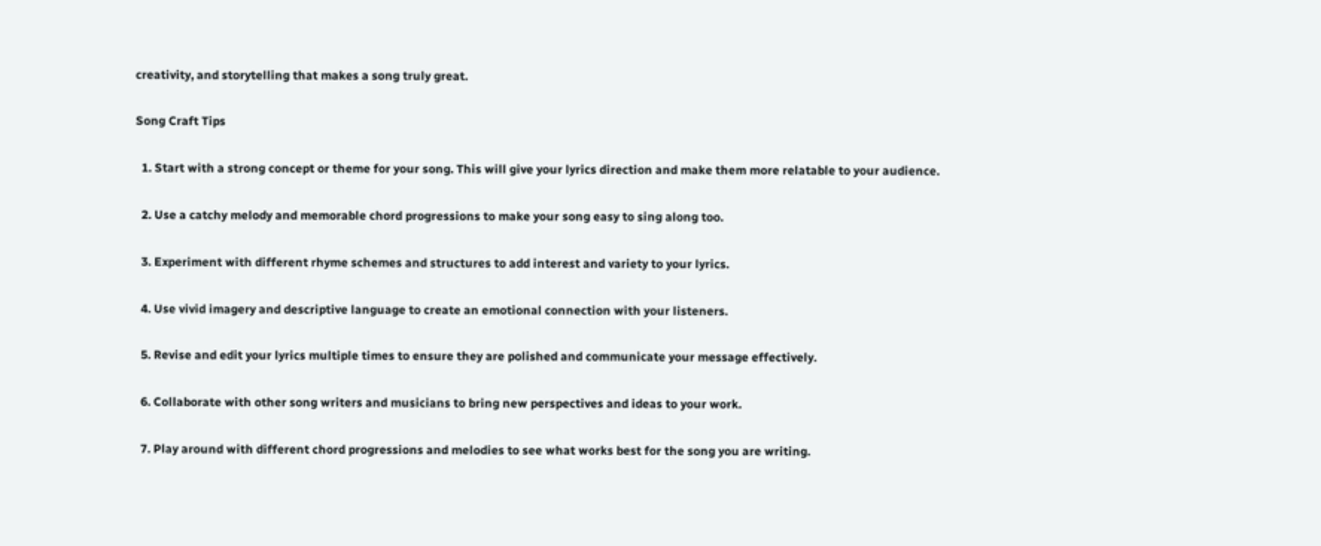creativity, and storytelling that makes a song truly great.

Song Craft Tips

  1. Start with a strong concept or theme for your song. This will give your lyrics direction and make them more relatable to your audience.

  2. Use a catchy melody and memorable chord progressions to make your song easy to sing along too.

  3. Experiment with different rhyme schemes and structures to add interest and variety to your lyrics.

  4. Use vivid imagery and descriptive language to create an emotional connection with your listeners.

  5. Revise and edit your lyrics multiple times to ensure they are polished and communicate your message effectively.

  6. Collaborate with other song writers and musicians to bring new perspectives and ideas to your work.

  7. Play around with different chord progressions and melodies to see what works best for the song you are writing.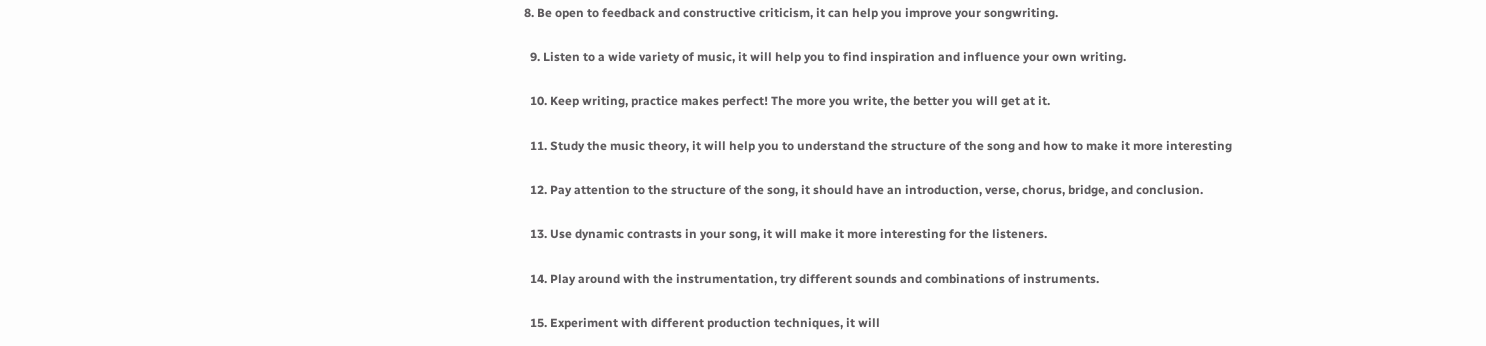8. Be open to feedback and constructive criticism, it can help you improve your songwriting.

  9. Listen to a wide variety of music, it will help you to find inspiration and influence your own writing.

  10. Keep writing, practice makes perfect! The more you write, the better you will get at it.

  11. Study the music theory, it will help you to understand the structure of the song and how to make it more interesting

  12. Pay attention to the structure of the song, it should have an introduction, verse, chorus, bridge, and conclusion.

  13. Use dynamic contrasts in your song, it will make it more interesting for the listeners.

  14. Play around with the instrumentation, try different sounds and combinations of instruments.

  15. Experiment with different production techniques, it will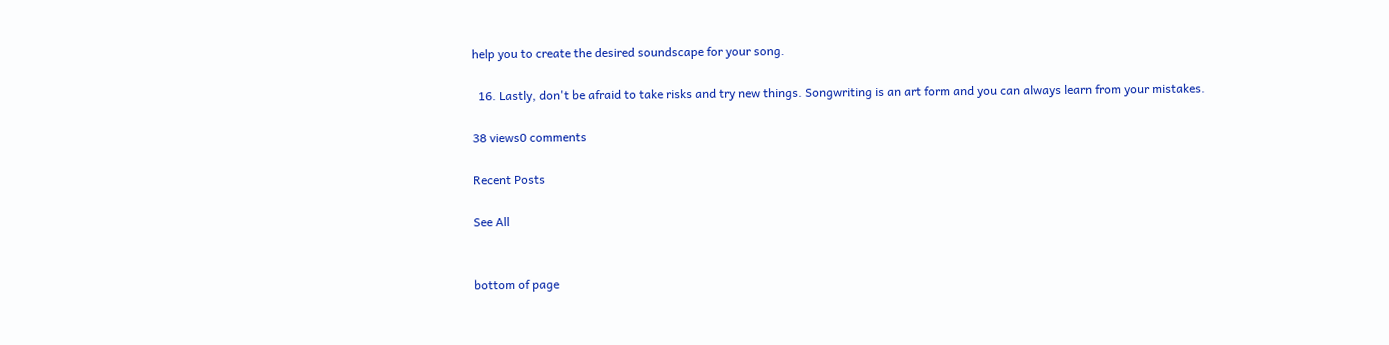help you to create the desired soundscape for your song.

  16. Lastly, don't be afraid to take risks and try new things. Songwriting is an art form and you can always learn from your mistakes.

38 views0 comments

Recent Posts

See All


bottom of page